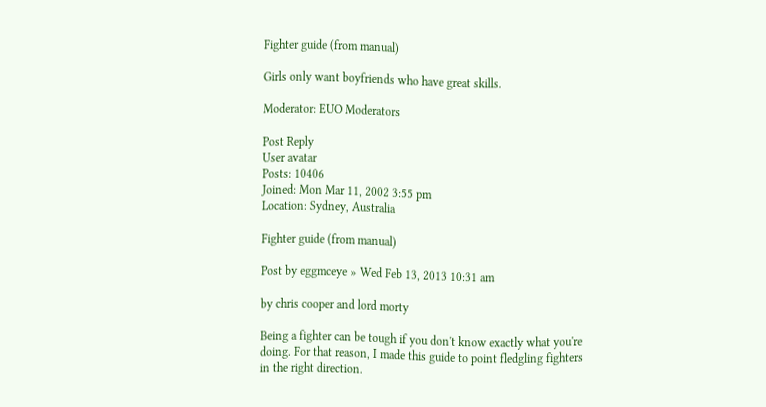Fighter guide (from manual)

Girls only want boyfriends who have great skills.

Moderator: EUO Moderators

Post Reply
User avatar
Posts: 10406
Joined: Mon Mar 11, 2002 3:55 pm
Location: Sydney, Australia

Fighter guide (from manual)

Post by eggmceye » Wed Feb 13, 2013 10:31 am

by chris cooper and lord morty

Being a fighter can be tough if you don't know exactly what you're doing. For that reason, I made this guide to point fledgling fighters in the right direction.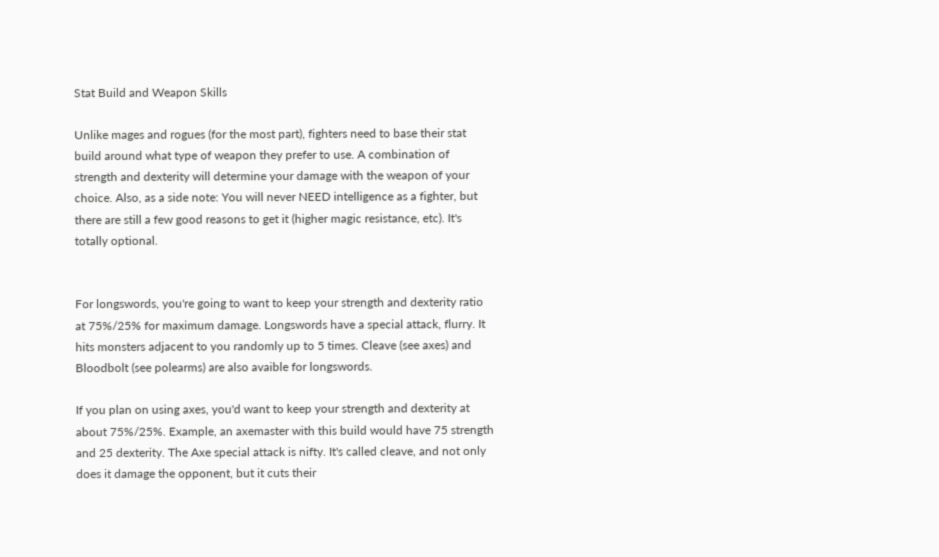Stat Build and Weapon Skills

Unlike mages and rogues (for the most part), fighters need to base their stat build around what type of weapon they prefer to use. A combination of strength and dexterity will determine your damage with the weapon of your choice. Also, as a side note: You will never NEED intelligence as a fighter, but there are still a few good reasons to get it (higher magic resistance, etc). It's totally optional.


For longswords, you're going to want to keep your strength and dexterity ratio at 75%/25% for maximum damage. Longswords have a special attack, flurry. It hits monsters adjacent to you randomly up to 5 times. Cleave (see axes) and Bloodbolt (see polearms) are also avaible for longswords.

If you plan on using axes, you'd want to keep your strength and dexterity at about 75%/25%. Example, an axemaster with this build would have 75 strength and 25 dexterity. The Axe special attack is nifty. It's called cleave, and not only does it damage the opponent, but it cuts their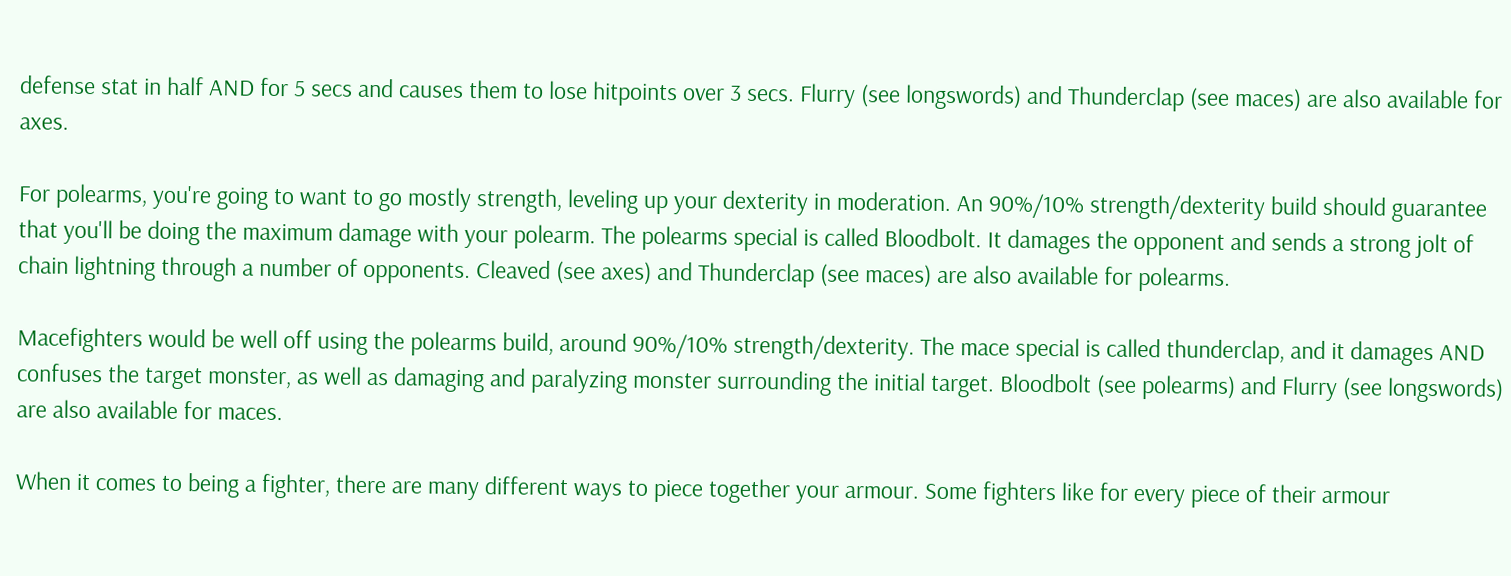defense stat in half AND for 5 secs and causes them to lose hitpoints over 3 secs. Flurry (see longswords) and Thunderclap (see maces) are also available for axes.

For polearms, you're going to want to go mostly strength, leveling up your dexterity in moderation. An 90%/10% strength/dexterity build should guarantee that you'll be doing the maximum damage with your polearm. The polearms special is called Bloodbolt. It damages the opponent and sends a strong jolt of chain lightning through a number of opponents. Cleaved (see axes) and Thunderclap (see maces) are also available for polearms.

Macefighters would be well off using the polearms build, around 90%/10% strength/dexterity. The mace special is called thunderclap, and it damages AND confuses the target monster, as well as damaging and paralyzing monster surrounding the initial target. Bloodbolt (see polearms) and Flurry (see longswords) are also available for maces.

When it comes to being a fighter, there are many different ways to piece together your armour. Some fighters like for every piece of their armour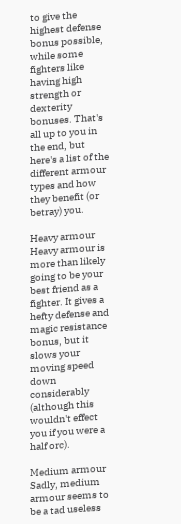to give the highest defense bonus possible, while some fighters like having high strength or dexterity bonuses. That's all up to you in the end, but here's a list of the different armour types and how they benefit (or betray) you.

Heavy armour
Heavy armour is more than likely going to be your best friend as a fighter. It gives a hefty defense and magic resistance bonus, but it slows your moving speed down considerably (although this wouldn't effect you if you were a half orc).

Medium armour
Sadly, medium armour seems to be a tad useless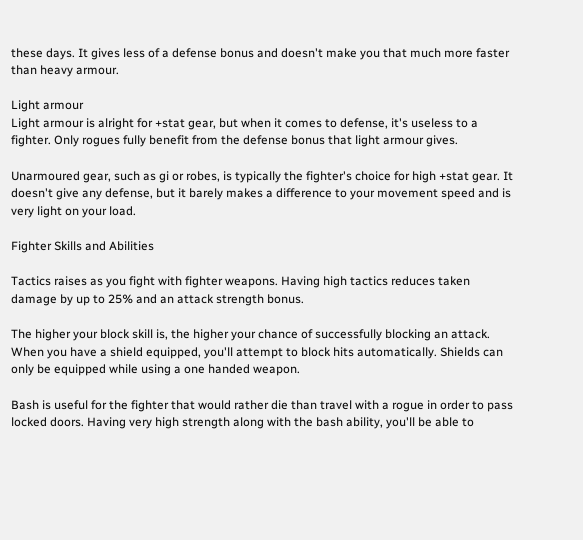these days. It gives less of a defense bonus and doesn't make you that much more faster than heavy armour.

Light armour
Light armour is alright for +stat gear, but when it comes to defense, it's useless to a fighter. Only rogues fully benefit from the defense bonus that light armour gives.

Unarmoured gear, such as gi or robes, is typically the fighter's choice for high +stat gear. It doesn't give any defense, but it barely makes a difference to your movement speed and is very light on your load.

Fighter Skills and Abilities

Tactics raises as you fight with fighter weapons. Having high tactics reduces taken damage by up to 25% and an attack strength bonus.

The higher your block skill is, the higher your chance of successfully blocking an attack. When you have a shield equipped, you'll attempt to block hits automatically. Shields can only be equipped while using a one handed weapon.

Bash is useful for the fighter that would rather die than travel with a rogue in order to pass locked doors. Having very high strength along with the bash ability, you'll be able to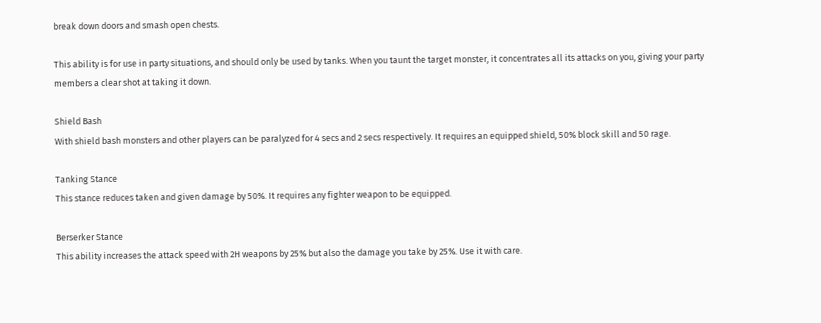break down doors and smash open chests.

This ability is for use in party situations, and should only be used by tanks. When you taunt the target monster, it concentrates all its attacks on you, giving your party members a clear shot at taking it down.

Shield Bash
With shield bash monsters and other players can be paralyzed for 4 secs and 2 secs respectively. It requires an equipped shield, 50% block skill and 50 rage.

Tanking Stance
This stance reduces taken and given damage by 50%. It requires any fighter weapon to be equipped.

Berserker Stance
This ability increases the attack speed with 2H weapons by 25% but also the damage you take by 25%. Use it with care.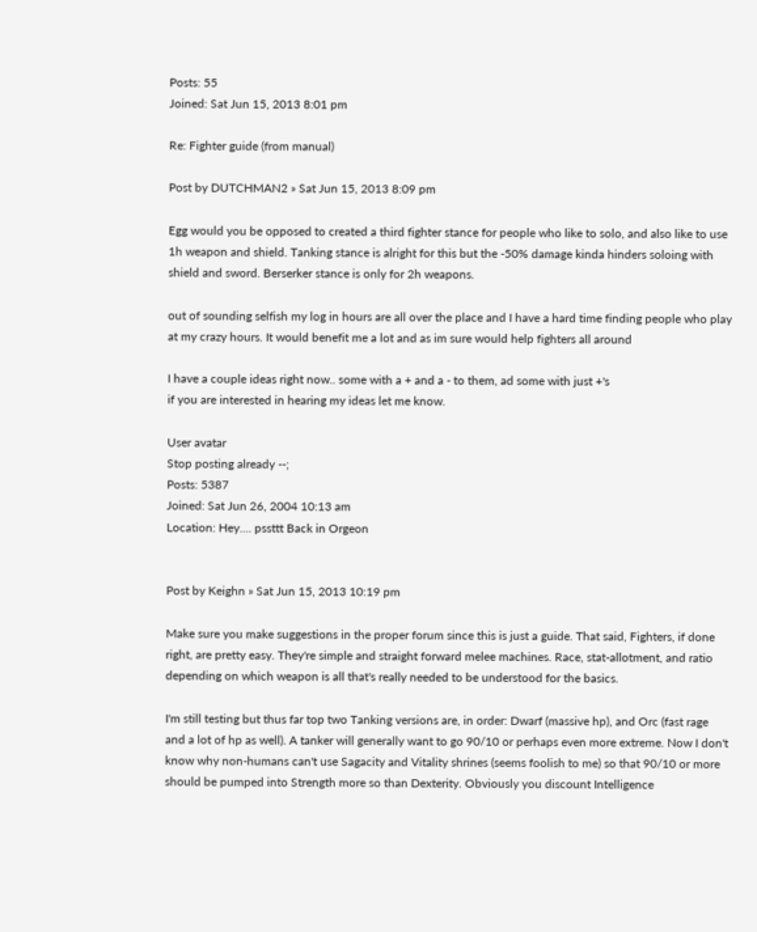Posts: 55
Joined: Sat Jun 15, 2013 8:01 pm

Re: Fighter guide (from manual)

Post by DUTCHMAN2 » Sat Jun 15, 2013 8:09 pm

Egg would you be opposed to created a third fighter stance for people who like to solo, and also like to use 1h weapon and shield. Tanking stance is alright for this but the -50% damage kinda hinders soloing with shield and sword. Berserker stance is only for 2h weapons.

out of sounding selfish my log in hours are all over the place and I have a hard time finding people who play at my crazy hours. It would benefit me a lot and as im sure would help fighters all around

I have a couple ideas right now.. some with a + and a - to them, ad some with just +'s
if you are interested in hearing my ideas let me know.

User avatar
Stop posting already --;
Posts: 5387
Joined: Sat Jun 26, 2004 10:13 am
Location: Hey.... pssttt Back in Orgeon


Post by Keighn » Sat Jun 15, 2013 10:19 pm

Make sure you make suggestions in the proper forum since this is just a guide. That said, Fighters, if done right, are pretty easy. They're simple and straight forward melee machines. Race, stat-allotment, and ratio depending on which weapon is all that's really needed to be understood for the basics.

I'm still testing but thus far top two Tanking versions are, in order: Dwarf (massive hp), and Orc (fast rage and a lot of hp as well). A tanker will generally want to go 90/10 or perhaps even more extreme. Now I don't know why non-humans can't use Sagacity and Vitality shrines (seems foolish to me) so that 90/10 or more should be pumped into Strength more so than Dexterity. Obviously you discount Intelligence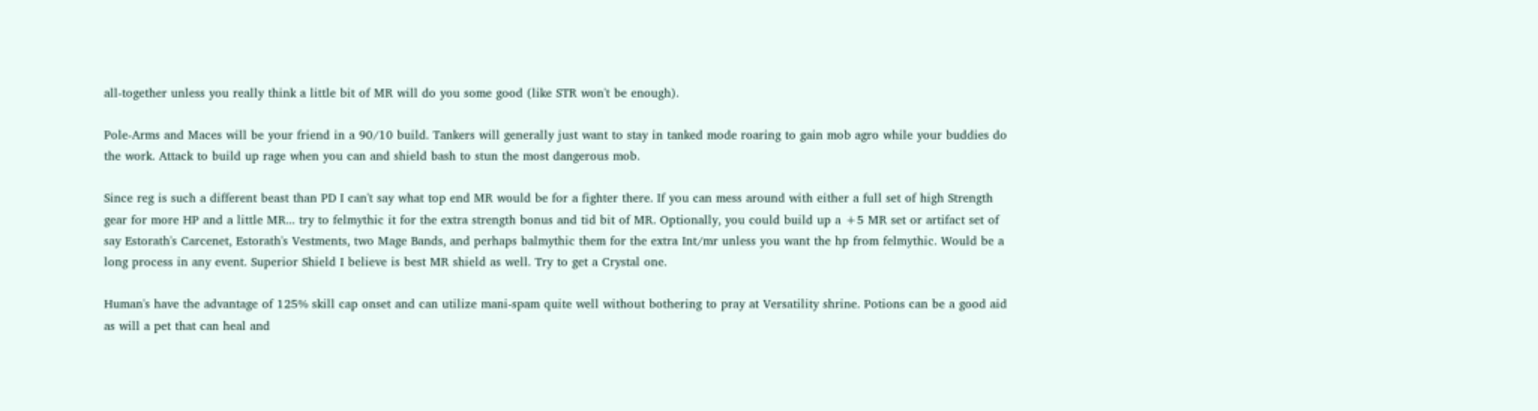all-together unless you really think a little bit of MR will do you some good (like STR won't be enough).

Pole-Arms and Maces will be your friend in a 90/10 build. Tankers will generally just want to stay in tanked mode roaring to gain mob agro while your buddies do the work. Attack to build up rage when you can and shield bash to stun the most dangerous mob.

Since reg is such a different beast than PD I can't say what top end MR would be for a fighter there. If you can mess around with either a full set of high Strength gear for more HP and a little MR... try to felmythic it for the extra strength bonus and tid bit of MR. Optionally, you could build up a +5 MR set or artifact set of say Estorath's Carcenet, Estorath's Vestments, two Mage Bands, and perhaps balmythic them for the extra Int/mr unless you want the hp from felmythic. Would be a long process in any event. Superior Shield I believe is best MR shield as well. Try to get a Crystal one.

Human's have the advantage of 125% skill cap onset and can utilize mani-spam quite well without bothering to pray at Versatility shrine. Potions can be a good aid as will a pet that can heal and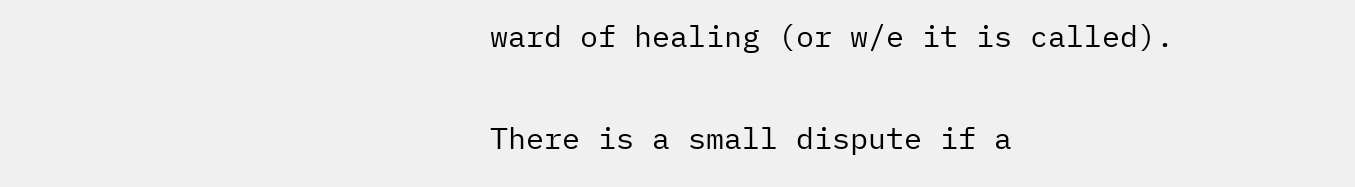ward of healing (or w/e it is called).

There is a small dispute if a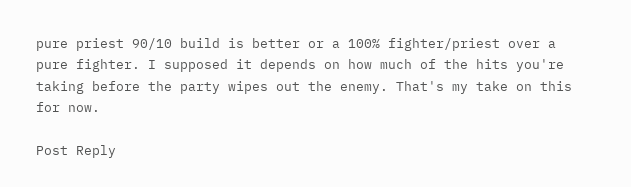pure priest 90/10 build is better or a 100% fighter/priest over a pure fighter. I supposed it depends on how much of the hits you're taking before the party wipes out the enemy. That's my take on this for now.

Post Reply